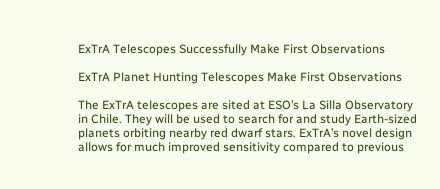ExTrA Telescopes Successfully Make First Observations

ExTrA Planet Hunting Telescopes Make First Observations

The ExTrA telescopes are sited at ESO’s La Silla Observatory in Chile. They will be used to search for and study Earth-sized planets orbiting nearby red dwarf stars. ExTrA’s novel design allows for much improved sensitivity compared to previous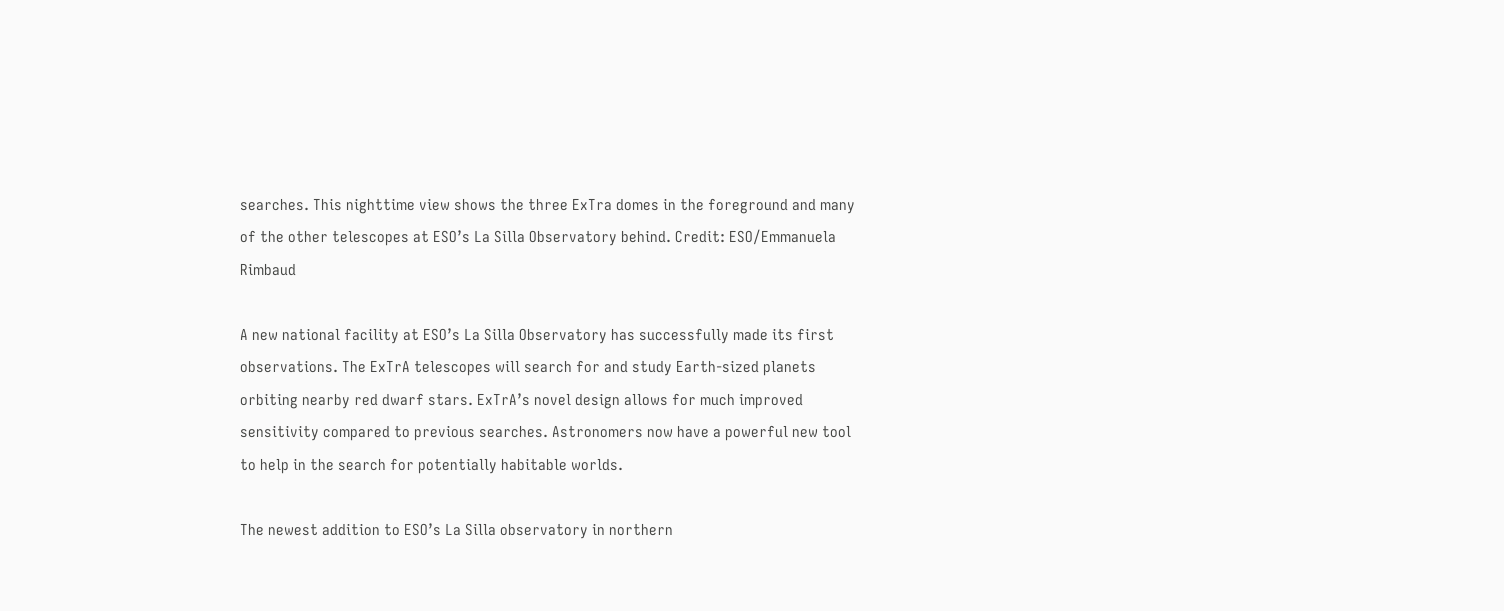searches. This nighttime view shows the three ExTra domes in the foreground and many of the other telescopes at ESO’s La Silla Observatory behind. Credit: ESO/Emmanuela Rimbaud

A new national facility at ESO’s La Silla Observatory has successfully made its first observations. The ExTrA telescopes will search for and study Earth-sized planets orbiting nearby red dwarf stars. ExTrA’s novel design allows for much improved sensitivity compared to previous searches. Astronomers now have a powerful new tool to help in the search for potentially habitable worlds.

The newest addition to ESO’s La Silla observatory in northern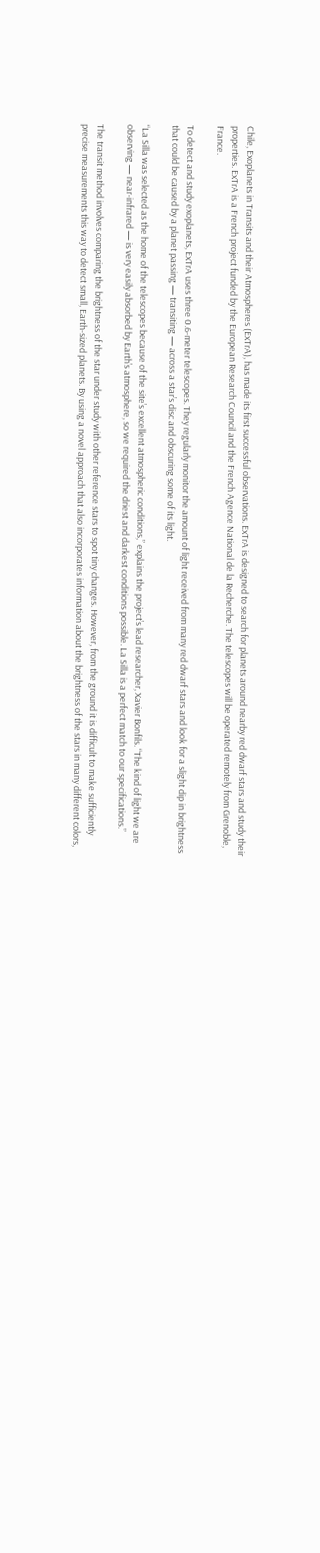Chile, Exoplanets in Transits and their Atmospheres (ExTrA), has made its first successful observations. ExTrA is designed to search for planets around nearby red dwarf stars and study their properties. ExTrA is a French project funded by the European Research Council and the French Agence National de la Recherche. The telescopes will be operated remotely from Grenoble, France.

To detect and study exoplanets, ExTrA uses three 0.6-meter telescopes. They regularly monitor the amount of light received from many red dwarf stars and look for a slight dip in brightness that could be caused by a planet passing — transiting — across a star’s disc and obscuring some of its light.

“La Silla was selected as the home of the telescopes because of the site’s excellent atmospheric conditions,” explains the project’s lead researcher, Xavier Bonfils. “The kind of light we are observing — near-infrared — is very easily absorbed by Earth’s atmosphere, so we required the driest and darkest conditions possible. La Silla is a perfect match to our specifications.”

The transit method involves comparing the brightness of the star under study with other reference stars to spot tiny changes. However, from the ground it is difficult to make sufficiently precise measurements this way to detect small, Earth-sized planets. By using a novel approach that also incorporates information about the brightness of the stars in many different colors,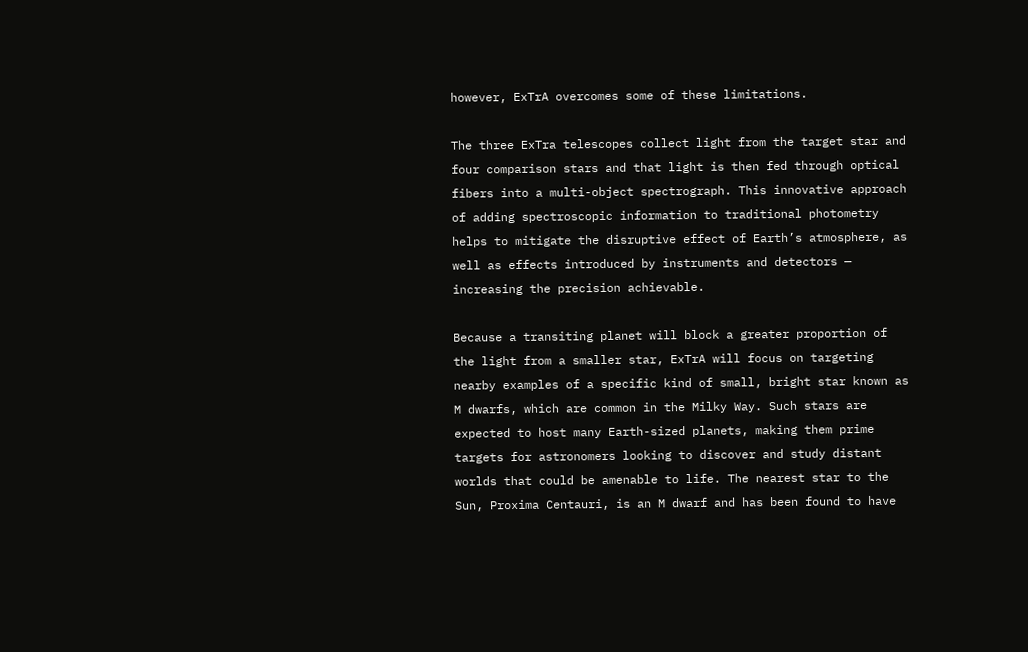however, ExTrA overcomes some of these limitations.

The three ExTra telescopes collect light from the target star and four comparison stars and that light is then fed through optical fibers into a multi-object spectrograph. This innovative approach of adding spectroscopic information to traditional photometry helps to mitigate the disruptive effect of Earth’s atmosphere, as well as effects introduced by instruments and detectors — increasing the precision achievable.

Because a transiting planet will block a greater proportion of the light from a smaller star, ExTrA will focus on targeting nearby examples of a specific kind of small, bright star known as M dwarfs, which are common in the Milky Way. Such stars are expected to host many Earth-sized planets, making them prime targets for astronomers looking to discover and study distant worlds that could be amenable to life. The nearest star to the Sun, Proxima Centauri, is an M dwarf and has been found to have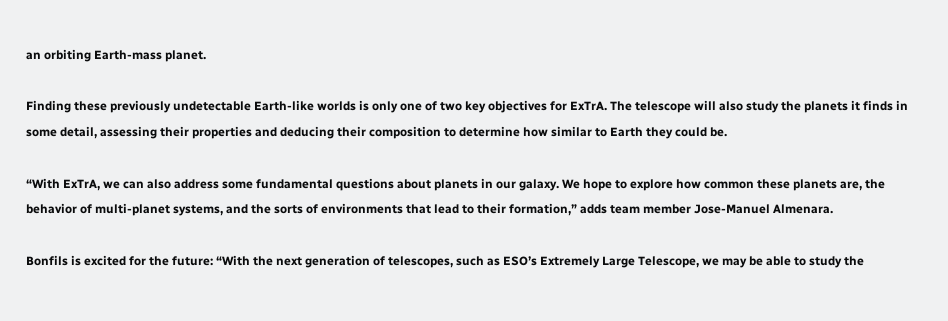an orbiting Earth-mass planet.

Finding these previously undetectable Earth-like worlds is only one of two key objectives for ExTrA. The telescope will also study the planets it finds in some detail, assessing their properties and deducing their composition to determine how similar to Earth they could be.

“With ExTrA, we can also address some fundamental questions about planets in our galaxy. We hope to explore how common these planets are, the behavior of multi-planet systems, and the sorts of environments that lead to their formation,” adds team member Jose-Manuel Almenara.

Bonfils is excited for the future: “With the next generation of telescopes, such as ESO’s Extremely Large Telescope, we may be able to study the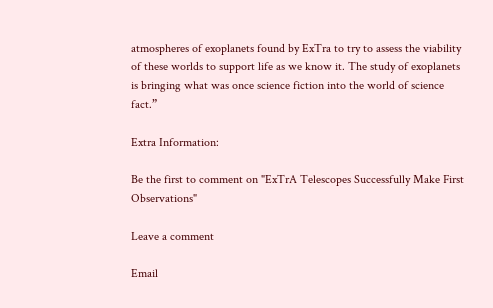atmospheres of exoplanets found by ExTra to try to assess the viability of these worlds to support life as we know it. The study of exoplanets is bringing what was once science fiction into the world of science fact.”

Extra Information:

Be the first to comment on "ExTrA Telescopes Successfully Make First Observations"

Leave a comment

Email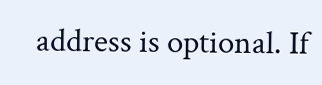address is optional. If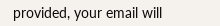provided, your email will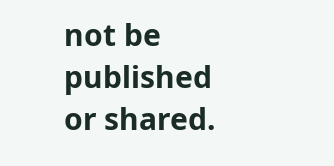not be published or shared.